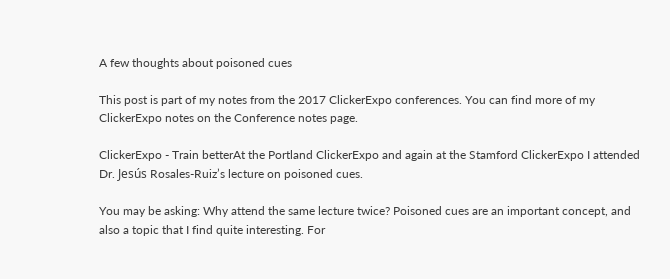A few thoughts about poisoned cues

This post is part of my notes from the 2017 ClickerExpo conferences. You can find more of my ClickerExpo notes on the Conference notes page.

ClickerExpo - Train betterAt the Portland ClickerExpo and again at the Stamford ClickerExpo I attended Dr. Jesús Rosales-Ruiz’s lecture on poisoned cues.

You may be asking: Why attend the same lecture twice? Poisoned cues are an important concept, and also a topic that I find quite interesting. For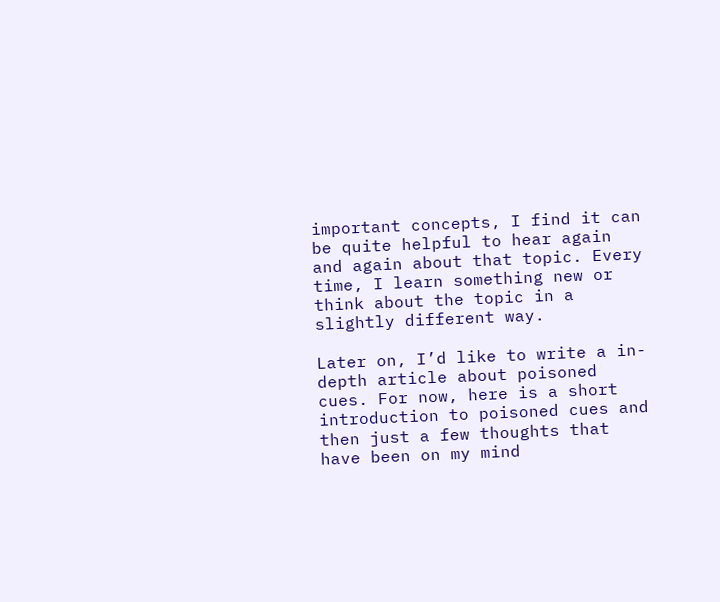important concepts, I find it can be quite helpful to hear again and again about that topic. Every time, I learn something new or think about the topic in a slightly different way.

Later on, I’d like to write a in-depth article about poisoned cues. For now, here is a short introduction to poisoned cues and then just a few thoughts that have been on my mind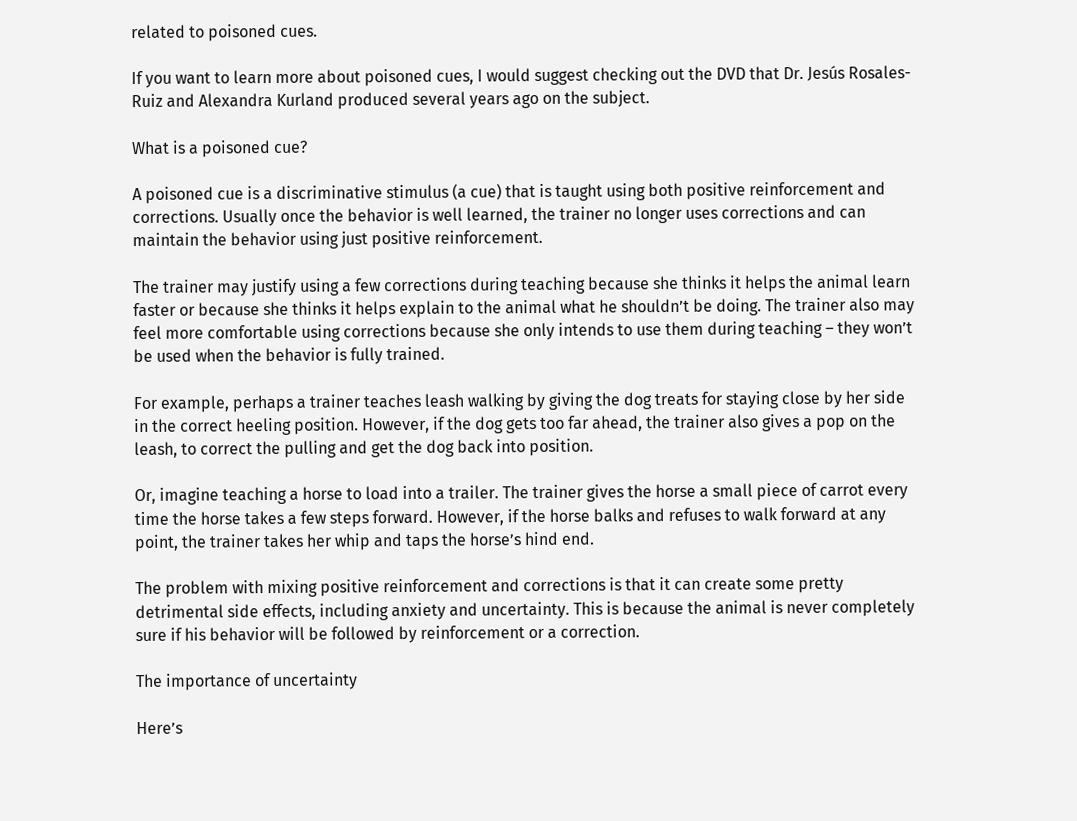related to poisoned cues.

If you want to learn more about poisoned cues, I would suggest checking out the DVD that Dr. Jesús Rosales-Ruiz and Alexandra Kurland produced several years ago on the subject.

What is a poisoned cue?

A poisoned cue is a discriminative stimulus (a cue) that is taught using both positive reinforcement and corrections. Usually once the behavior is well learned, the trainer no longer uses corrections and can maintain the behavior using just positive reinforcement.

The trainer may justify using a few corrections during teaching because she thinks it helps the animal learn faster or because she thinks it helps explain to the animal what he shouldn’t be doing. The trainer also may feel more comfortable using corrections because she only intends to use them during teaching – they won’t be used when the behavior is fully trained.

For example, perhaps a trainer teaches leash walking by giving the dog treats for staying close by her side in the correct heeling position. However, if the dog gets too far ahead, the trainer also gives a pop on the leash, to correct the pulling and get the dog back into position.

Or, imagine teaching a horse to load into a trailer. The trainer gives the horse a small piece of carrot every time the horse takes a few steps forward. However, if the horse balks and refuses to walk forward at any point, the trainer takes her whip and taps the horse’s hind end.

The problem with mixing positive reinforcement and corrections is that it can create some pretty detrimental side effects, including anxiety and uncertainty. This is because the animal is never completely sure if his behavior will be followed by reinforcement or a correction.

The importance of uncertainty

Here’s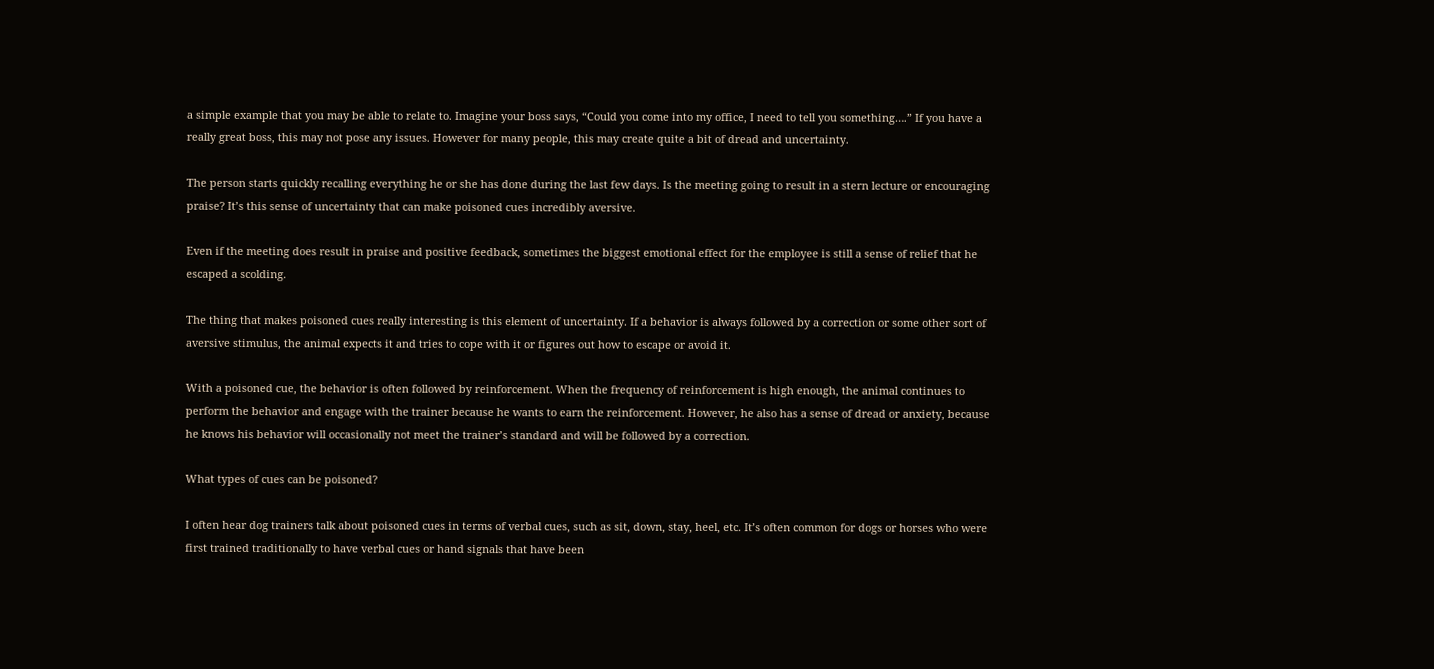a simple example that you may be able to relate to. Imagine your boss says, “Could you come into my office, I need to tell you something….” If you have a really great boss, this may not pose any issues. However for many people, this may create quite a bit of dread and uncertainty.

The person starts quickly recalling everything he or she has done during the last few days. Is the meeting going to result in a stern lecture or encouraging praise? It’s this sense of uncertainty that can make poisoned cues incredibly aversive.

Even if the meeting does result in praise and positive feedback, sometimes the biggest emotional effect for the employee is still a sense of relief that he escaped a scolding.

The thing that makes poisoned cues really interesting is this element of uncertainty. If a behavior is always followed by a correction or some other sort of aversive stimulus, the animal expects it and tries to cope with it or figures out how to escape or avoid it.

With a poisoned cue, the behavior is often followed by reinforcement. When the frequency of reinforcement is high enough, the animal continues to perform the behavior and engage with the trainer because he wants to earn the reinforcement. However, he also has a sense of dread or anxiety, because he knows his behavior will occasionally not meet the trainer’s standard and will be followed by a correction.

What types of cues can be poisoned?

I often hear dog trainers talk about poisoned cues in terms of verbal cues, such as sit, down, stay, heel, etc. It’s often common for dogs or horses who were first trained traditionally to have verbal cues or hand signals that have been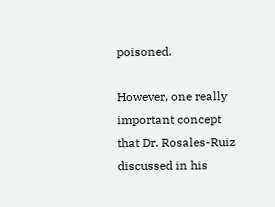poisoned.

However, one really important concept that Dr. Rosales-Ruiz discussed in his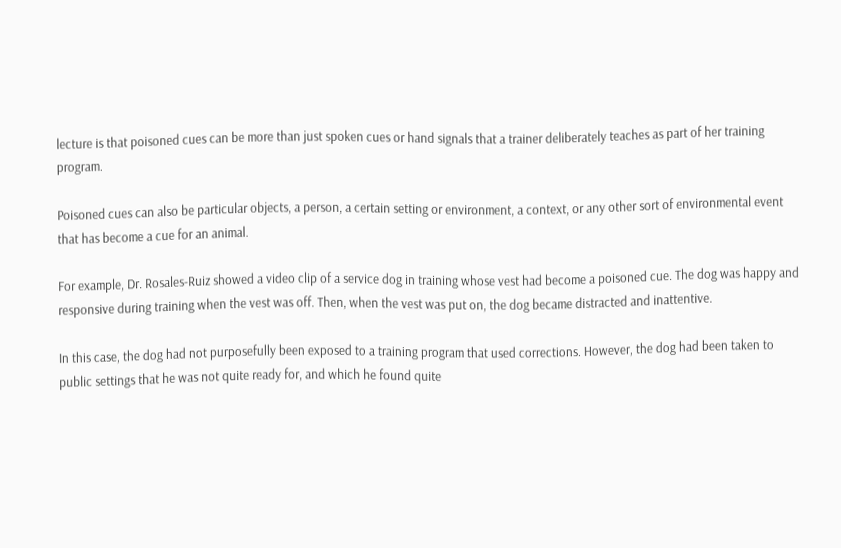lecture is that poisoned cues can be more than just spoken cues or hand signals that a trainer deliberately teaches as part of her training program.

Poisoned cues can also be particular objects, a person, a certain setting or environment, a context, or any other sort of environmental event that has become a cue for an animal.

For example, Dr. Rosales-Ruiz showed a video clip of a service dog in training whose vest had become a poisoned cue. The dog was happy and responsive during training when the vest was off. Then, when the vest was put on, the dog became distracted and inattentive.

In this case, the dog had not purposefully been exposed to a training program that used corrections. However, the dog had been taken to public settings that he was not quite ready for, and which he found quite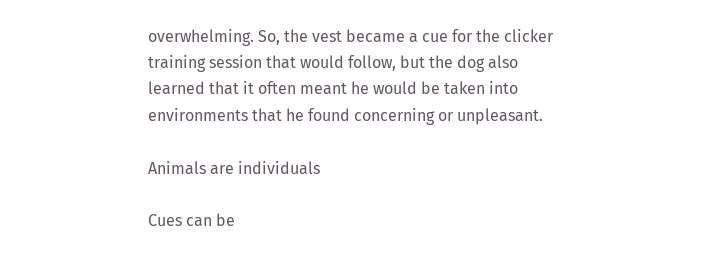overwhelming. So, the vest became a cue for the clicker training session that would follow, but the dog also learned that it often meant he would be taken into environments that he found concerning or unpleasant.

Animals are individuals

Cues can be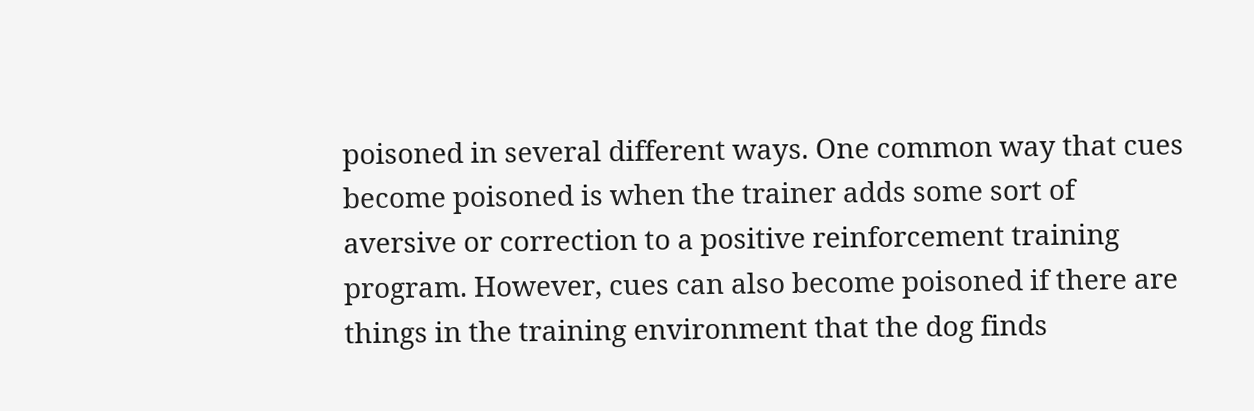poisoned in several different ways. One common way that cues become poisoned is when the trainer adds some sort of aversive or correction to a positive reinforcement training program. However, cues can also become poisoned if there are things in the training environment that the dog finds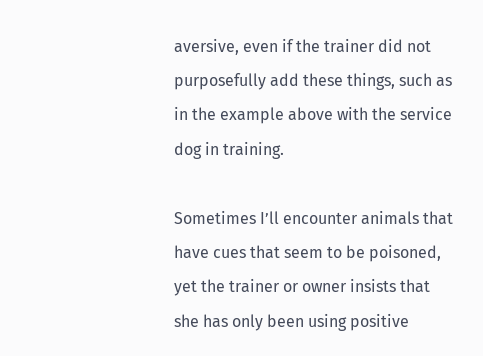aversive, even if the trainer did not purposefully add these things, such as in the example above with the service dog in training.

Sometimes I’ll encounter animals that have cues that seem to be poisoned, yet the trainer or owner insists that she has only been using positive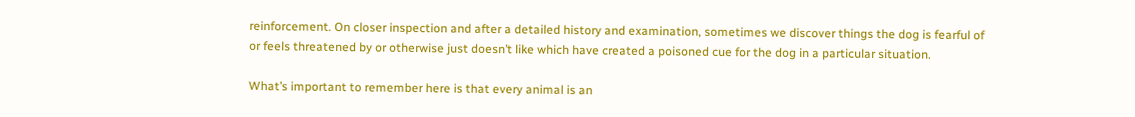reinforcement. On closer inspection and after a detailed history and examination, sometimes we discover things the dog is fearful of or feels threatened by or otherwise just doesn’t like which have created a poisoned cue for the dog in a particular situation.

What’s important to remember here is that every animal is an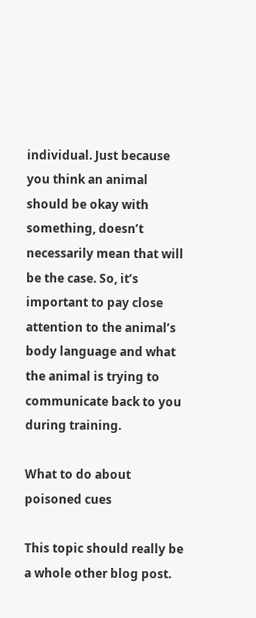individual. Just because you think an animal should be okay with something, doesn’t necessarily mean that will be the case. So, it’s important to pay close attention to the animal’s body language and what the animal is trying to communicate back to you during training.

What to do about poisoned cues

This topic should really be a whole other blog post.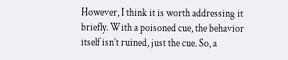However, I think it is worth addressing it briefly. With a poisoned cue, the behavior itself isn’t ruined, just the cue. So, a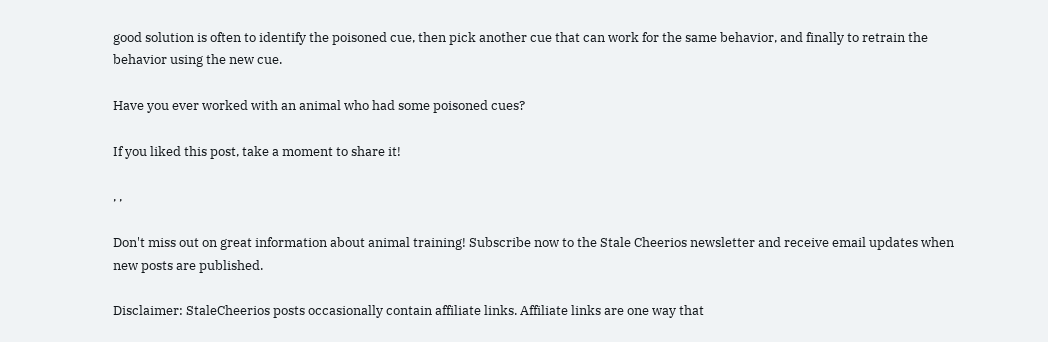good solution is often to identify the poisoned cue, then pick another cue that can work for the same behavior, and finally to retrain the behavior using the new cue.

Have you ever worked with an animal who had some poisoned cues?

If you liked this post, take a moment to share it!

, ,

Don't miss out on great information about animal training! Subscribe now to the Stale Cheerios newsletter and receive email updates when new posts are published.

Disclaimer: StaleCheerios posts occasionally contain affiliate links. Affiliate links are one way that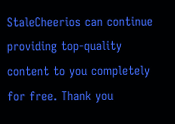StaleCheerios can continue providing top-quality content to you completely for free. Thank you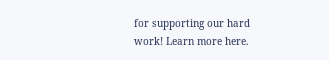for supporting our hard work! Learn more here.